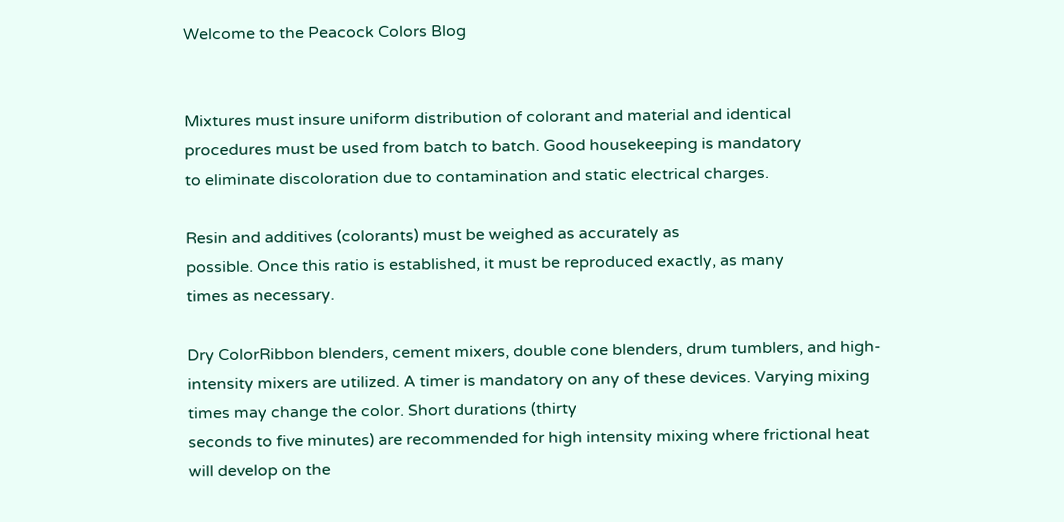Welcome to the Peacock Colors Blog


Mixtures must insure uniform distribution of colorant and material and identical
procedures must be used from batch to batch. Good housekeeping is mandatory
to eliminate discoloration due to contamination and static electrical charges.

Resin and additives (colorants) must be weighed as accurately as
possible. Once this ratio is established, it must be reproduced exactly, as many
times as necessary.

Dry ColorRibbon blenders, cement mixers, double cone blenders, drum tumblers, and high-intensity mixers are utilized. A timer is mandatory on any of these devices. Varying mixing times may change the color. Short durations (thirty
seconds to five minutes) are recommended for high intensity mixing where frictional heat will develop on the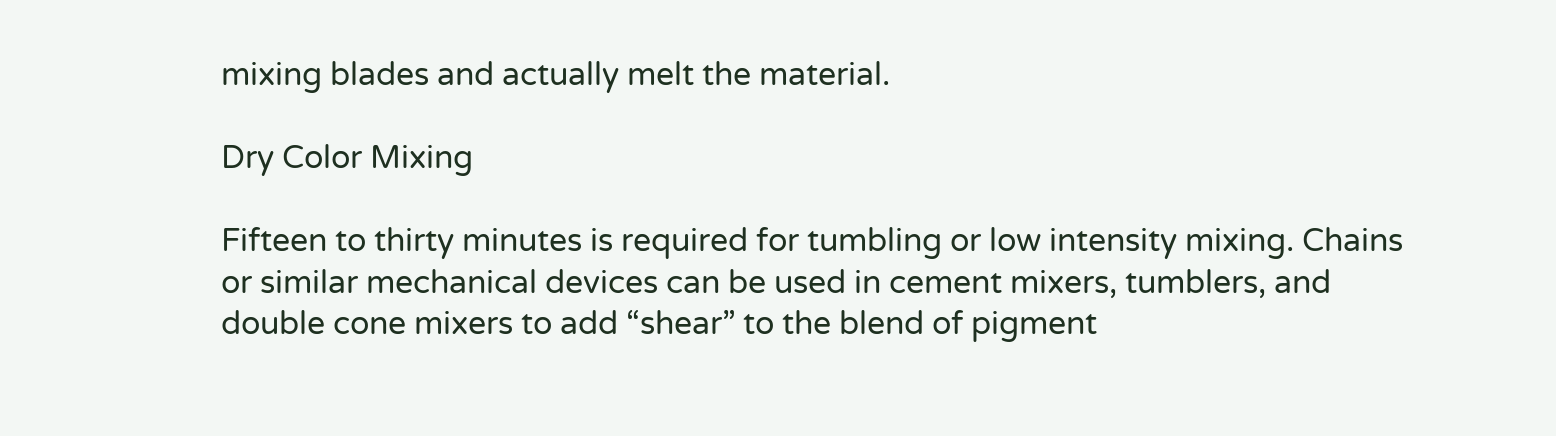mixing blades and actually melt the material.

Dry Color Mixing

Fifteen to thirty minutes is required for tumbling or low intensity mixing. Chains
or similar mechanical devices can be used in cement mixers, tumblers, and
double cone mixers to add “shear” to the blend of pigment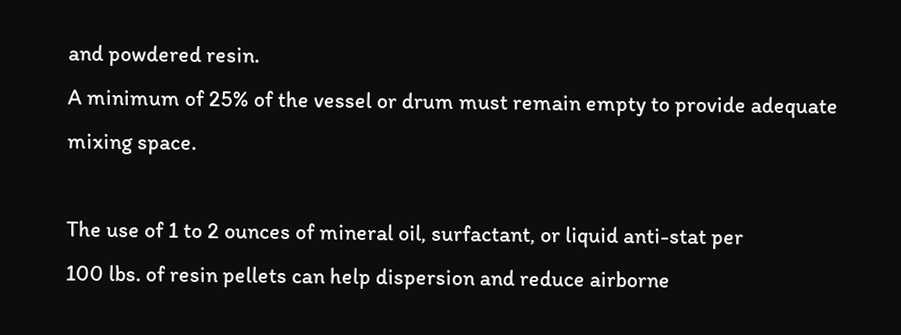and powdered resin.
A minimum of 25% of the vessel or drum must remain empty to provide adequate
mixing space.

The use of 1 to 2 ounces of mineral oil, surfactant, or liquid anti-stat per
100 lbs. of resin pellets can help dispersion and reduce airborne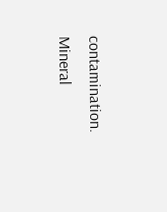contamination.
Mineral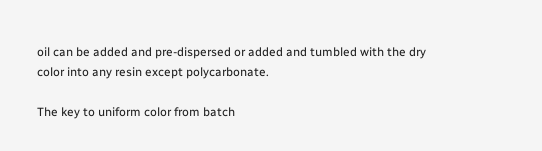oil can be added and pre-dispersed or added and tumbled with the dry
color into any resin except polycarbonate.

The key to uniform color from batch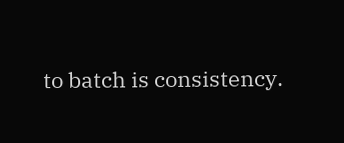to batch is consistency.